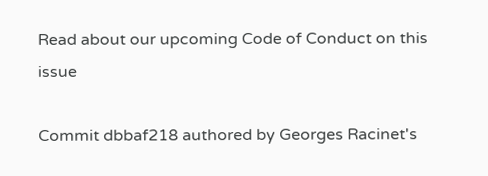Read about our upcoming Code of Conduct on this issue

Commit dbbaf218 authored by Georges Racinet's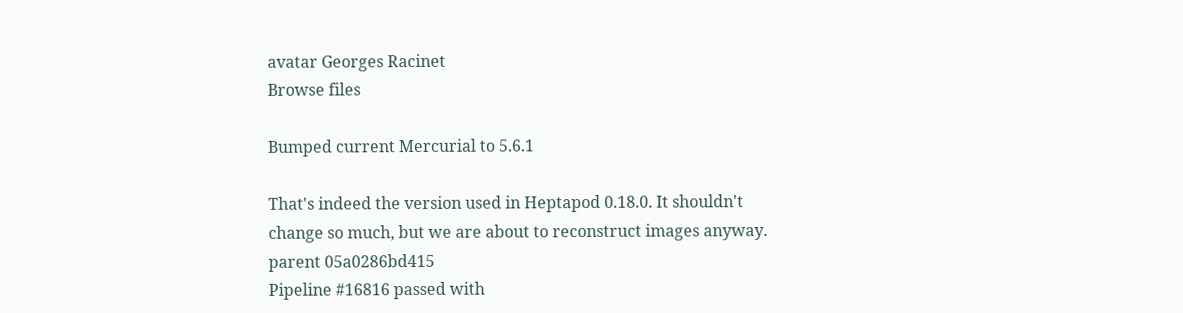avatar Georges Racinet
Browse files

Bumped current Mercurial to 5.6.1

That's indeed the version used in Heptapod 0.18.0. It shouldn't
change so much, but we are about to reconstruct images anyway.
parent 05a0286bd415
Pipeline #16816 passed with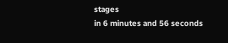stages
in 6 minutes and 56 seconds